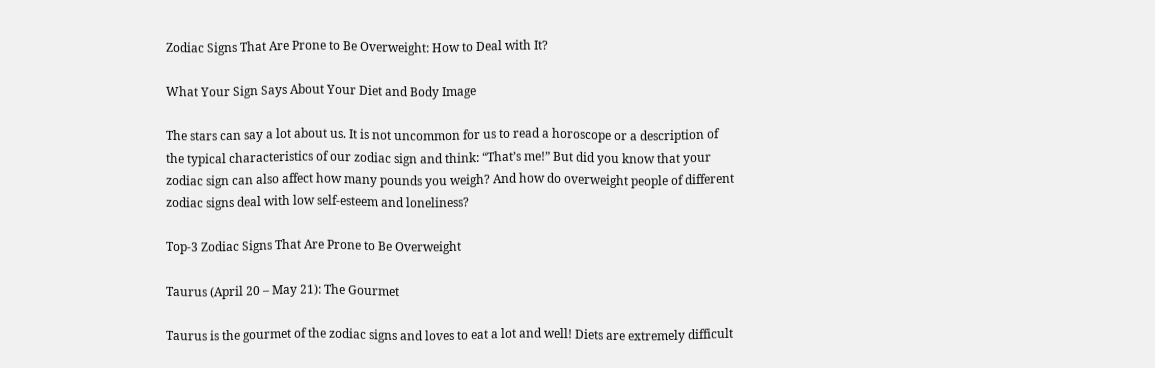Zodiac Signs That Are Prone to Be Overweight: How to Deal with It?

What Your Sign Says About Your Diet and Body Image

The stars can say a lot about us. It is not uncommon for us to read a horoscope or a description of the typical characteristics of our zodiac sign and think: “That’s me!” But did you know that your zodiac sign can also affect how many pounds you weigh? And how do overweight people of different zodiac signs deal with low self-esteem and loneliness?

Top-3 Zodiac Signs That Are Prone to Be Overweight

Taurus (April 20 – May 21): The Gourmet

Taurus is the gourmet of the zodiac signs and loves to eat a lot and well! Diets are extremely difficult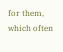for them, which often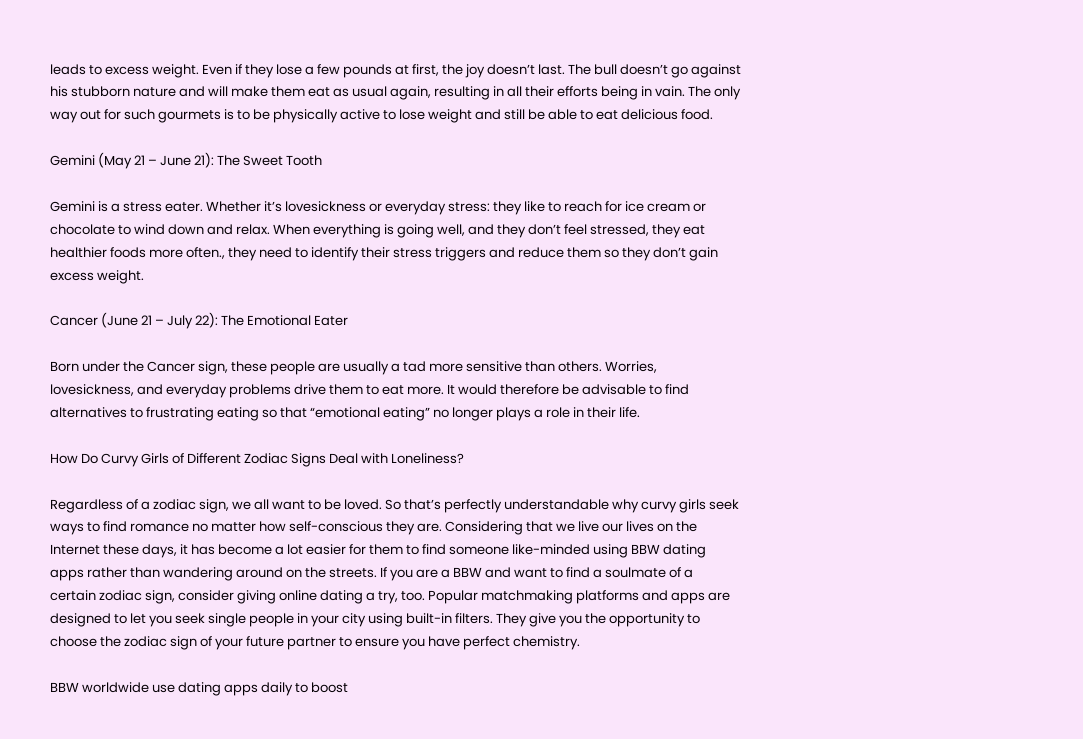leads to excess weight. Even if they lose a few pounds at first, the joy doesn’t last. The bull doesn’t go against his stubborn nature and will make them eat as usual again, resulting in all their efforts being in vain. The only way out for such gourmets is to be physically active to lose weight and still be able to eat delicious food.

Gemini (May 21 – June 21): The Sweet Tooth

Gemini is a stress eater. Whether it’s lovesickness or everyday stress: they like to reach for ice cream or chocolate to wind down and relax. When everything is going well, and they don’t feel stressed, they eat healthier foods more often., they need to identify their stress triggers and reduce them so they don’t gain excess weight.

Cancer (June 21 – July 22): The Emotional Eater

Born under the Cancer sign, these people are usually a tad more sensitive than others. Worries, lovesickness, and everyday problems drive them to eat more. It would therefore be advisable to find alternatives to frustrating eating so that “emotional eating” no longer plays a role in their life.

How Do Curvy Girls of Different Zodiac Signs Deal with Loneliness?

Regardless of a zodiac sign, we all want to be loved. So that’s perfectly understandable why curvy girls seek ways to find romance no matter how self-conscious they are. Considering that we live our lives on the Internet these days, it has become a lot easier for them to find someone like-minded using BBW dating apps rather than wandering around on the streets. If you are a BBW and want to find a soulmate of a certain zodiac sign, consider giving online dating a try, too. Popular matchmaking platforms and apps are designed to let you seek single people in your city using built-in filters. They give you the opportunity to choose the zodiac sign of your future partner to ensure you have perfect chemistry.

BBW worldwide use dating apps daily to boost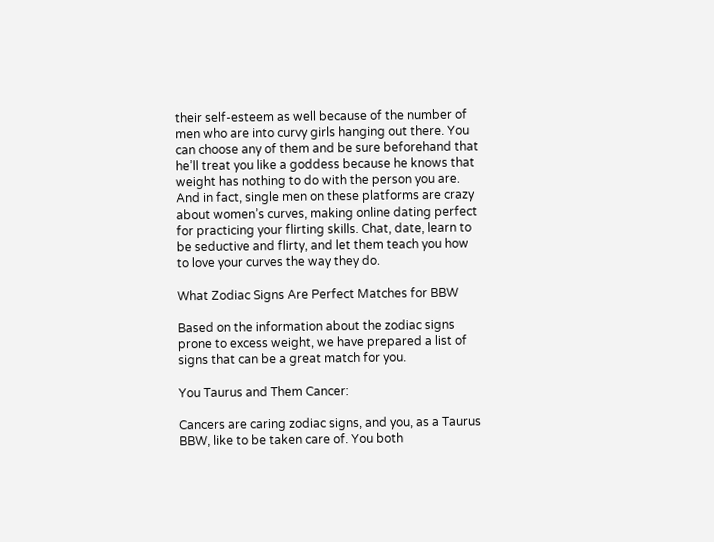their self-esteem as well because of the number of men who are into curvy girls hanging out there. You can choose any of them and be sure beforehand that he’ll treat you like a goddess because he knows that weight has nothing to do with the person you are. And in fact, single men on these platforms are crazy about women’s curves, making online dating perfect for practicing your flirting skills. Chat, date, learn to be seductive and flirty, and let them teach you how to love your curves the way they do.

What Zodiac Signs Are Perfect Matches for BBW

Based on the information about the zodiac signs prone to excess weight, we have prepared a list of signs that can be a great match for you.

You Taurus and Them Cancer:

Cancers are caring zodiac signs, and you, as a Taurus BBW, like to be taken care of. You both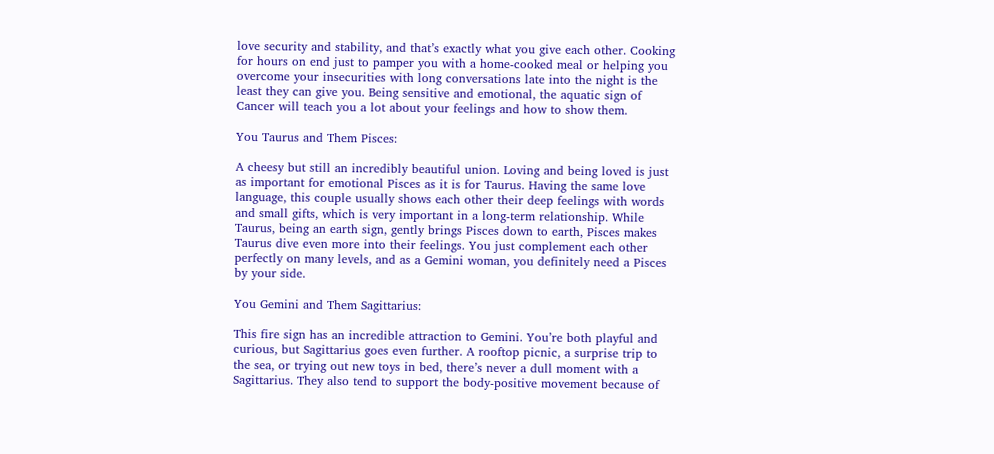love security and stability, and that’s exactly what you give each other. Cooking for hours on end just to pamper you with a home-cooked meal or helping you overcome your insecurities with long conversations late into the night is the least they can give you. Being sensitive and emotional, the aquatic sign of Cancer will teach you a lot about your feelings and how to show them.

You Taurus and Them Pisces:

A cheesy but still an incredibly beautiful union. Loving and being loved is just as important for emotional Pisces as it is for Taurus. Having the same love language, this couple usually shows each other their deep feelings with words and small gifts, which is very important in a long-term relationship. While Taurus, being an earth sign, gently brings Pisces down to earth, Pisces makes Taurus dive even more into their feelings. You just complement each other perfectly on many levels, and as a Gemini woman, you definitely need a Pisces by your side.

You Gemini and Them Sagittarius:

This fire sign has an incredible attraction to Gemini. You’re both playful and curious, but Sagittarius goes even further. A rooftop picnic, a surprise trip to the sea, or trying out new toys in bed, there’s never a dull moment with a Sagittarius. They also tend to support the body-positive movement because of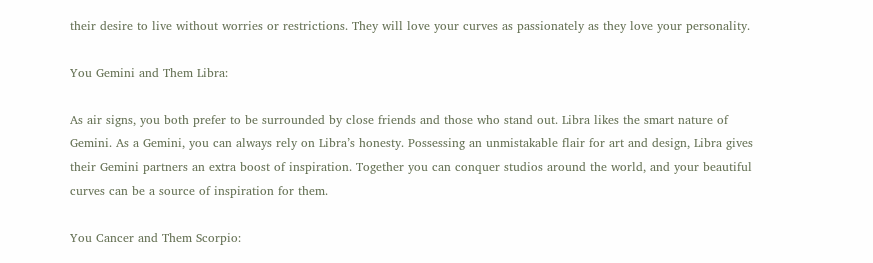their desire to live without worries or restrictions. They will love your curves as passionately as they love your personality.

You Gemini and Them Libra:

As air signs, you both prefer to be surrounded by close friends and those who stand out. Libra likes the smart nature of Gemini. As a Gemini, you can always rely on Libra’s honesty. Possessing an unmistakable flair for art and design, Libra gives their Gemini partners an extra boost of inspiration. Together you can conquer studios around the world, and your beautiful curves can be a source of inspiration for them.

You Cancer and Them Scorpio: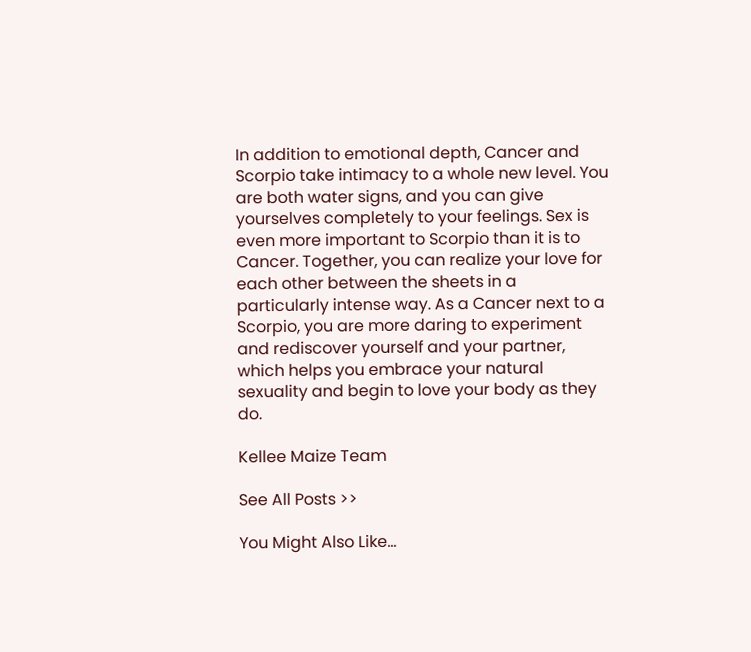In addition to emotional depth, Cancer and Scorpio take intimacy to a whole new level. You are both water signs, and you can give yourselves completely to your feelings. Sex is even more important to Scorpio than it is to Cancer. Together, you can realize your love for each other between the sheets in a particularly intense way. As a Cancer next to a Scorpio, you are more daring to experiment and rediscover yourself and your partner, which helps you embrace your natural sexuality and begin to love your body as they do.

Kellee Maize Team

See All Posts >>

You Might Also Like...